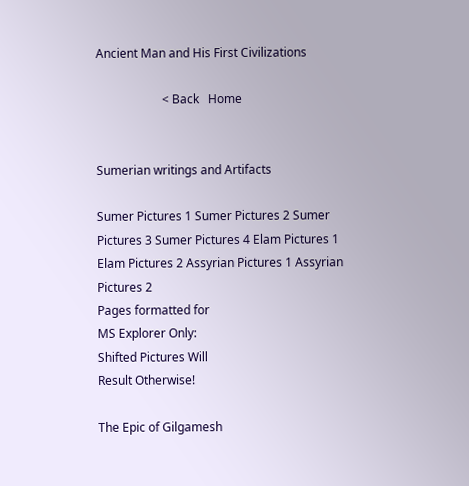Ancient Man and His First Civilizations

                      < Back   Home


Sumerian writings and Artifacts

Sumer Pictures 1 Sumer Pictures 2 Sumer Pictures 3 Sumer Pictures 4 Elam Pictures 1    Elam Pictures 2 Assyrian Pictures 1 Assyrian Pictures 2
Pages formatted for
MS Explorer Only:
Shifted Pictures Will
Result Otherwise!

The Epic of Gilgamesh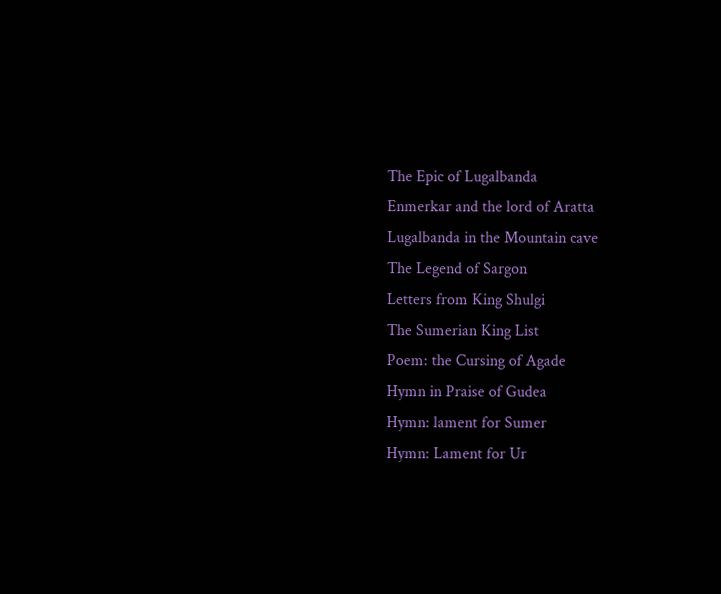The Epic of Lugalbanda
Enmerkar and the lord of Aratta
Lugalbanda in the Mountain cave
The Legend of Sargon
Letters from King Shulgi
The Sumerian King List
Poem: the Cursing of Agade
Hymn in Praise of Gudea
Hymn: lament for Sumer
Hymn: Lament for Ur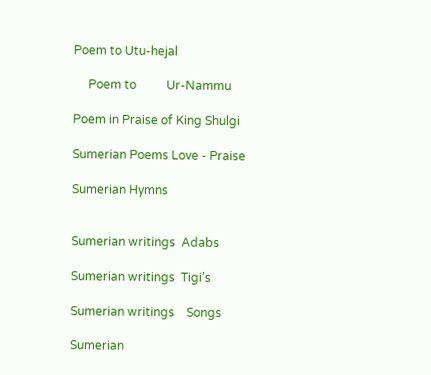Poem to Utu-hejal

     Poem to          Ur-Nammu

Poem in Praise of King Shulgi

Sumerian Poems Love - Praise

Sumerian Hymns


Sumerian writings  Adabs

Sumerian writings  Tigi’s

Sumerian writings    Songs

Sumerian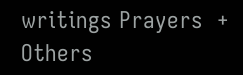writings Prayers  + Others